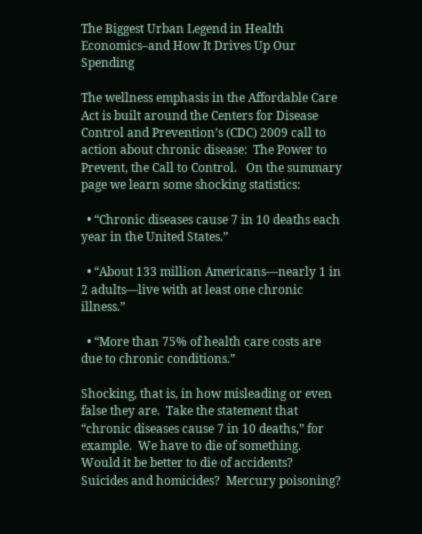The Biggest Urban Legend in Health Economics–and How It Drives Up Our Spending

The wellness emphasis in the Affordable Care Act is built around the Centers for Disease Control and Prevention’s (CDC) 2009 call to action about chronic disease:  The Power to Prevent, the Call to Control.   On the summary page we learn some shocking statistics:

  • “Chronic diseases cause 7 in 10 deaths each year in the United States.”

  • “About 133 million Americans—nearly 1 in 2 adults—live with at least one chronic illness.”

  • “More than 75% of health care costs are due to chronic conditions.”

Shocking, that is, in how misleading or even false they are.  Take the statement that “chronic diseases cause 7 in 10 deaths,” for example.  We have to die of something.   Would it be better to die of accidents?  Suicides and homicides?  Mercury poisoning?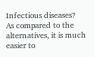Infectious diseases?    As compared to the alternatives, it is much easier to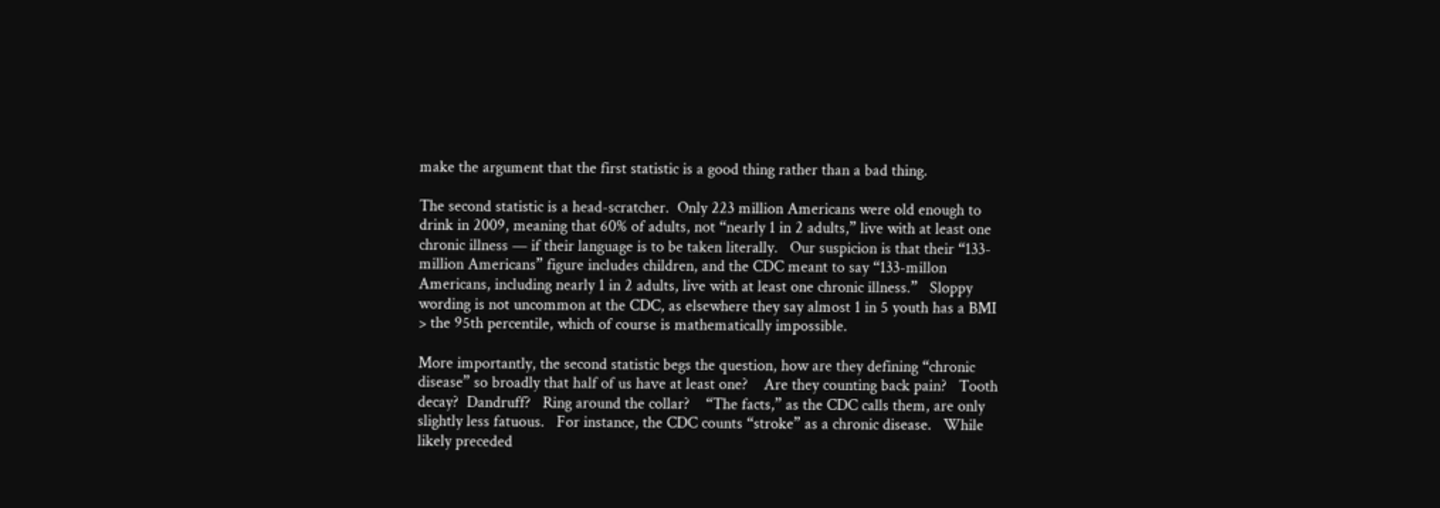make the argument that the first statistic is a good thing rather than a bad thing.

The second statistic is a head-scratcher.  Only 223 million Americans were old enough to drink in 2009, meaning that 60% of adults, not “nearly 1 in 2 adults,” live with at least one chronic illness — if their language is to be taken literally.   Our suspicion is that their “133-million Americans” figure includes children, and the CDC meant to say “133-millon Americans, including nearly 1 in 2 adults, live with at least one chronic illness.”   Sloppy wording is not uncommon at the CDC, as elsewhere they say almost 1 in 5 youth has a BMI  > the 95th percentile, which of course is mathematically impossible.

More importantly, the second statistic begs the question, how are they defining “chronic disease” so broadly that half of us have at least one?    Are they counting back pain?   Tooth decay?  Dandruff?   Ring around the collar?    “The facts,” as the CDC calls them, are only slightly less fatuous.   For instance, the CDC counts “stroke” as a chronic disease.   While likely preceded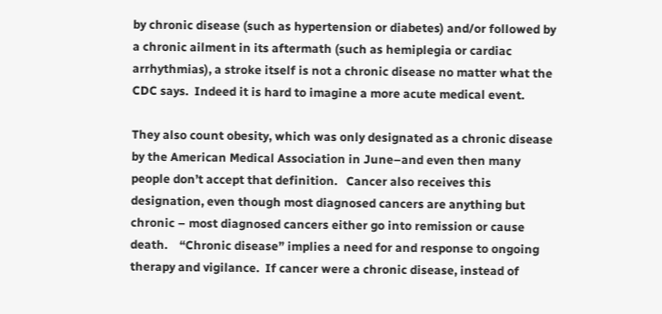by chronic disease (such as hypertension or diabetes) and/or followed by a chronic ailment in its aftermath (such as hemiplegia or cardiac arrhythmias), a stroke itself is not a chronic disease no matter what the CDC says.  Indeed it is hard to imagine a more acute medical event.

They also count obesity, which was only designated as a chronic disease by the American Medical Association in June–and even then many people don’t accept that definition.   Cancer also receives this designation, even though most diagnosed cancers are anything but chronic – most diagnosed cancers either go into remission or cause death.    “Chronic disease” implies a need for and response to ongoing therapy and vigilance.  If cancer were a chronic disease, instead of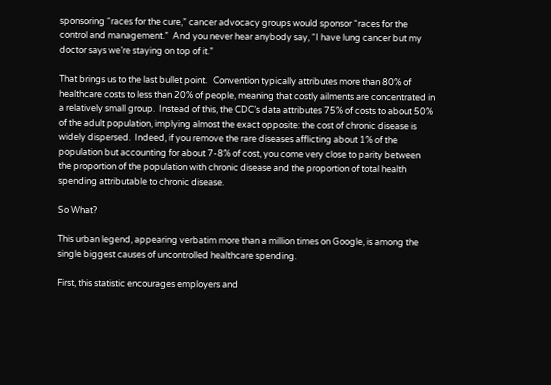sponsoring “races for the cure,” cancer advocacy groups would sponsor “races for the control and management.”  And you never hear anybody say, “I have lung cancer but my doctor says we’re staying on top of it.”

That brings us to the last bullet point.   Convention typically attributes more than 80% of healthcare costs to less than 20% of people, meaning that costly ailments are concentrated in a relatively small group.  Instead of this, the CDC’s data attributes 75% of costs to about 50% of the adult population, implying almost the exact opposite: the cost of chronic disease is widely dispersed.  Indeed, if you remove the rare diseases afflicting about 1% of the population but accounting for about 7-8% of cost, you come very close to parity between the proportion of the population with chronic disease and the proportion of total health spending attributable to chronic disease.

So What?

This urban legend, appearing verbatim more than a million times on Google, is among the single biggest causes of uncontrolled healthcare spending.

First, this statistic encourages employers and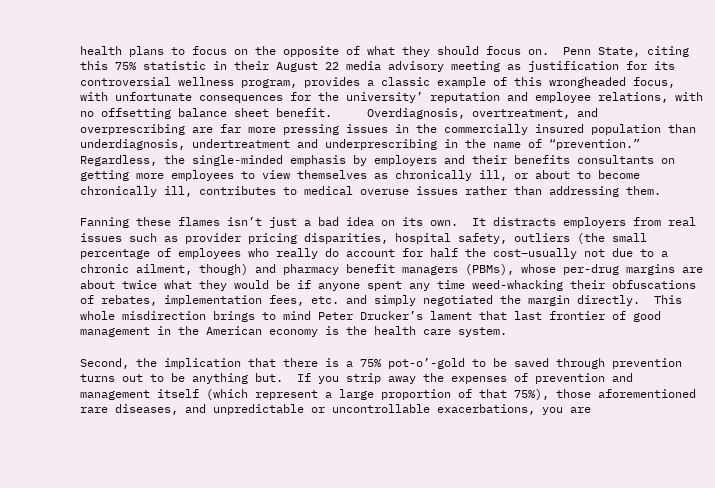health plans to focus on the opposite of what they should focus on.  Penn State, citing this 75% statistic in their August 22 media advisory meeting as justification for its controversial wellness program, provides a classic example of this wrongheaded focus, with unfortunate consequences for the university’ reputation and employee relations, with no offsetting balance sheet benefit.     Overdiagnosis, overtreatment, and overprescribing are far more pressing issues in the commercially insured population than underdiagnosis, undertreatment and underprescribing in the name of “prevention.”  Regardless, the single-minded emphasis by employers and their benefits consultants on getting more employees to view themselves as chronically ill, or about to become chronically ill, contributes to medical overuse issues rather than addressing them.

Fanning these flames isn’t just a bad idea on its own.  It distracts employers from real issues such as provider pricing disparities, hospital safety, outliers (the small percentage of employees who really do account for half the cost–usually not due to a chronic ailment, though) and pharmacy benefit managers (PBMs), whose per-drug margins are about twice what they would be if anyone spent any time weed-whacking their obfuscations of rebates, implementation fees, etc. and simply negotiated the margin directly.  This whole misdirection brings to mind Peter Drucker’s lament that last frontier of good management in the American economy is the health care system.

Second, the implication that there is a 75% pot-o’-gold to be saved through prevention turns out to be anything but.  If you strip away the expenses of prevention and management itself (which represent a large proportion of that 75%), those aforementioned rare diseases, and unpredictable or uncontrollable exacerbations, you are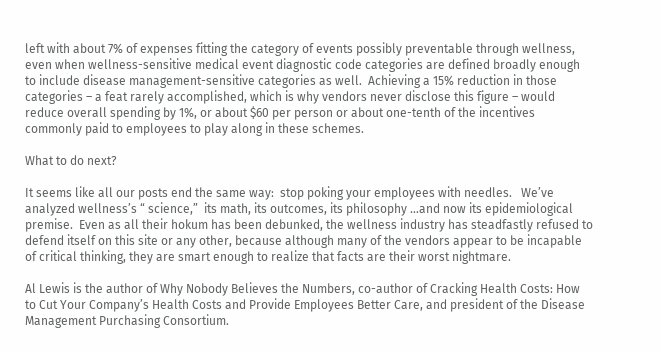left with about 7% of expenses fitting the category of events possibly preventable through wellness, even when wellness-sensitive medical event diagnostic code categories are defined broadly enough to include disease management-sensitive categories as well.  Achieving a 15% reduction in those categories – a feat rarely accomplished, which is why vendors never disclose this figure – would reduce overall spending by 1%, or about $60 per person or about one-tenth of the incentives commonly paid to employees to play along in these schemes.

What to do next?

It seems like all our posts end the same way:  stop poking your employees with needles.   We’ve analyzed wellness’s “ science,”  its math, its outcomes, its philosophy …and now its epidemiological premise.  Even as all their hokum has been debunked, the wellness industry has steadfastly refused to defend itself on this site or any other, because although many of the vendors appear to be incapable of critical thinking, they are smart enough to realize that facts are their worst nightmare.

Al Lewis is the author of Why Nobody Believes the Numbers, co-author of Cracking Health Costs: How to Cut Your Company’s Health Costs and Provide Employees Better Care, and president of the Disease Management Purchasing Consortium.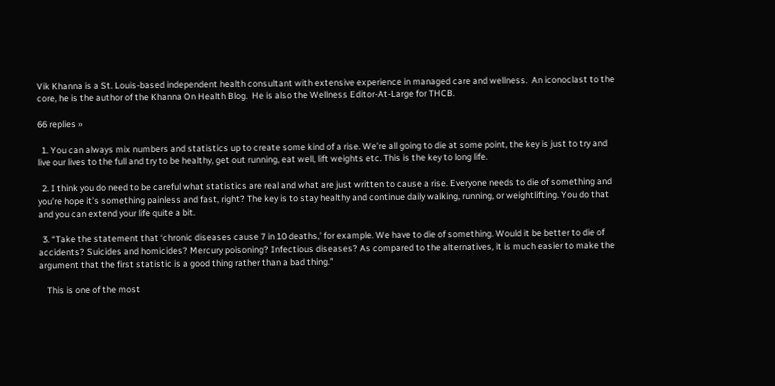Vik Khanna is a St. Louis-based independent health consultant with extensive experience in managed care and wellness.  An iconoclast to the core, he is the author of the Khanna On Health Blog.  He is also the Wellness Editor-At-Large for THCB.

66 replies »

  1. You can always mix numbers and statistics up to create some kind of a rise. We’re all going to die at some point, the key is just to try and live our lives to the full and try to be healthy, get out running, eat well, lift weights etc. This is the key to long life.

  2. I think you do need to be careful what statistics are real and what are just written to cause a rise. Everyone needs to die of something and you’re hope it’s something painless and fast, right? The key is to stay healthy and continue daily walking, running, or weightlifting. You do that and you can extend your life quite a bit.

  3. “Take the statement that ‘chronic diseases cause 7 in 10 deaths,’ for example. We have to die of something. Would it be better to die of accidents? Suicides and homicides? Mercury poisoning? Infectious diseases? As compared to the alternatives, it is much easier to make the argument that the first statistic is a good thing rather than a bad thing.”

    This is one of the most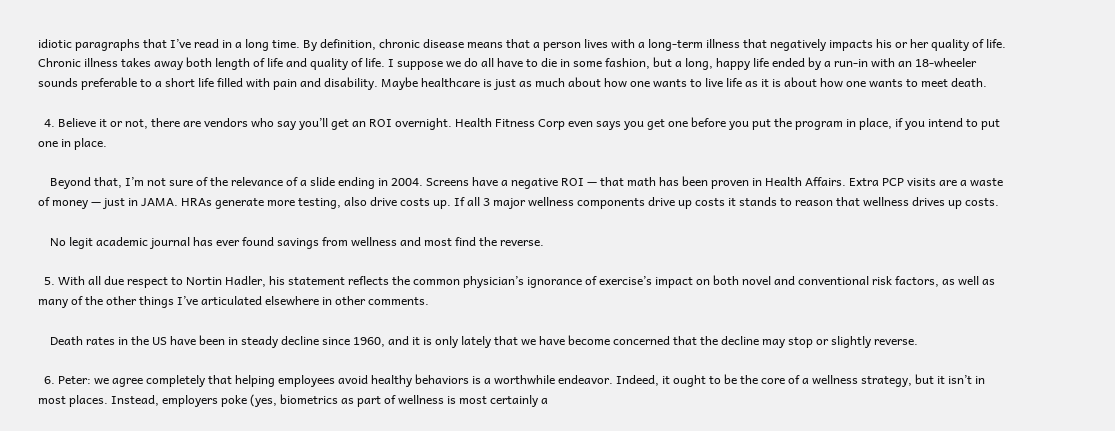idiotic paragraphs that I’ve read in a long time. By definition, chronic disease means that a person lives with a long-term illness that negatively impacts his or her quality of life. Chronic illness takes away both length of life and quality of life. I suppose we do all have to die in some fashion, but a long, happy life ended by a run-in with an 18-wheeler sounds preferable to a short life filled with pain and disability. Maybe healthcare is just as much about how one wants to live life as it is about how one wants to meet death.

  4. Believe it or not, there are vendors who say you’ll get an ROI overnight. Health Fitness Corp even says you get one before you put the program in place, if you intend to put one in place.

    Beyond that, I’m not sure of the relevance of a slide ending in 2004. Screens have a negative ROI — that math has been proven in Health Affairs. Extra PCP visits are a waste of money — just in JAMA. HRAs generate more testing, also drive costs up. If all 3 major wellness components drive up costs it stands to reason that wellness drives up costs.

    No legit academic journal has ever found savings from wellness and most find the reverse.

  5. With all due respect to Nortin Hadler, his statement reflects the common physician’s ignorance of exercise’s impact on both novel and conventional risk factors, as well as many of the other things I’ve articulated elsewhere in other comments.

    Death rates in the US have been in steady decline since 1960, and it is only lately that we have become concerned that the decline may stop or slightly reverse.

  6. Peter: we agree completely that helping employees avoid healthy behaviors is a worthwhile endeavor. Indeed, it ought to be the core of a wellness strategy, but it isn’t in most places. Instead, employers poke (yes, biometrics as part of wellness is most certainly a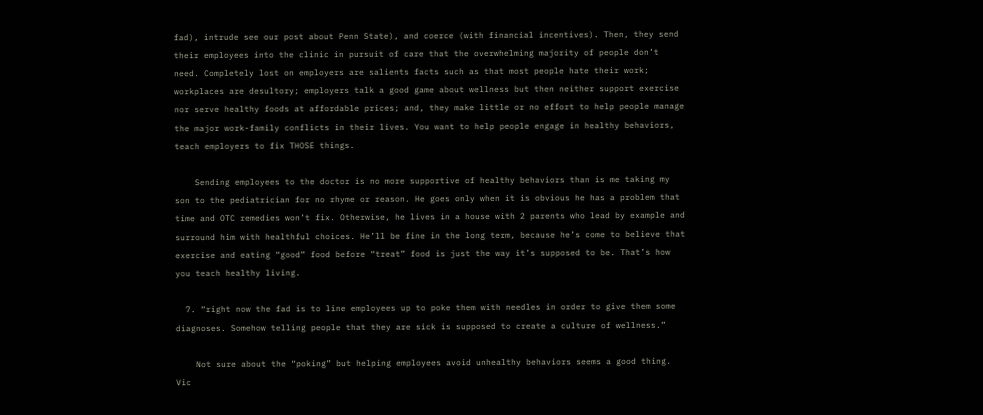fad), intrude see our post about Penn State), and coerce (with financial incentives). Then, they send their employees into the clinic in pursuit of care that the overwhelming majority of people don’t need. Completely lost on employers are salients facts such as that most people hate their work; workplaces are desultory; employers talk a good game about wellness but then neither support exercise nor serve healthy foods at affordable prices; and, they make little or no effort to help people manage the major work-family conflicts in their lives. You want to help people engage in healthy behaviors, teach employers to fix THOSE things.

    Sending employees to the doctor is no more supportive of healthy behaviors than is me taking my son to the pediatrician for no rhyme or reason. He goes only when it is obvious he has a problem that time and OTC remedies won’t fix. Otherwise, he lives in a house with 2 parents who lead by example and surround him with healthful choices. He’ll be fine in the long term, because he’s come to believe that exercise and eating “good” food before “treat” food is just the way it’s supposed to be. That’s how you teach healthy living.

  7. “right now the fad is to line employees up to poke them with needles in order to give them some diagnoses. Somehow telling people that they are sick is supposed to create a culture of wellness.”

    Not sure about the “poking” but helping employees avoid unhealthy behaviors seems a good thing. Vic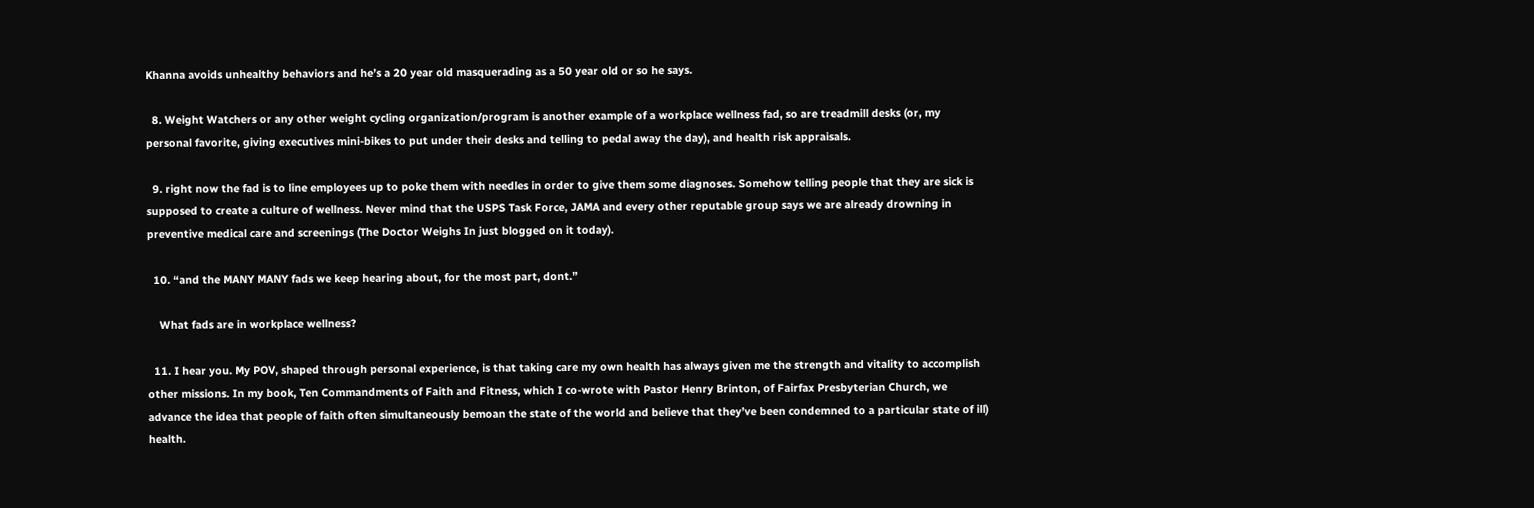Khanna avoids unhealthy behaviors and he’s a 20 year old masquerading as a 50 year old or so he says.

  8. Weight Watchers or any other weight cycling organization/program is another example of a workplace wellness fad, so are treadmill desks (or, my personal favorite, giving executives mini-bikes to put under their desks and telling to pedal away the day), and health risk appraisals.

  9. right now the fad is to line employees up to poke them with needles in order to give them some diagnoses. Somehow telling people that they are sick is supposed to create a culture of wellness. Never mind that the USPS Task Force, JAMA and every other reputable group says we are already drowning in preventive medical care and screenings (The Doctor Weighs In just blogged on it today).

  10. “and the MANY MANY fads we keep hearing about, for the most part, dont.”

    What fads are in workplace wellness?

  11. I hear you. My POV, shaped through personal experience, is that taking care my own health has always given me the strength and vitality to accomplish other missions. In my book, Ten Commandments of Faith and Fitness, which I co-wrote with Pastor Henry Brinton, of Fairfax Presbyterian Church, we advance the idea that people of faith often simultaneously bemoan the state of the world and believe that they’ve been condemned to a particular state of ill) health.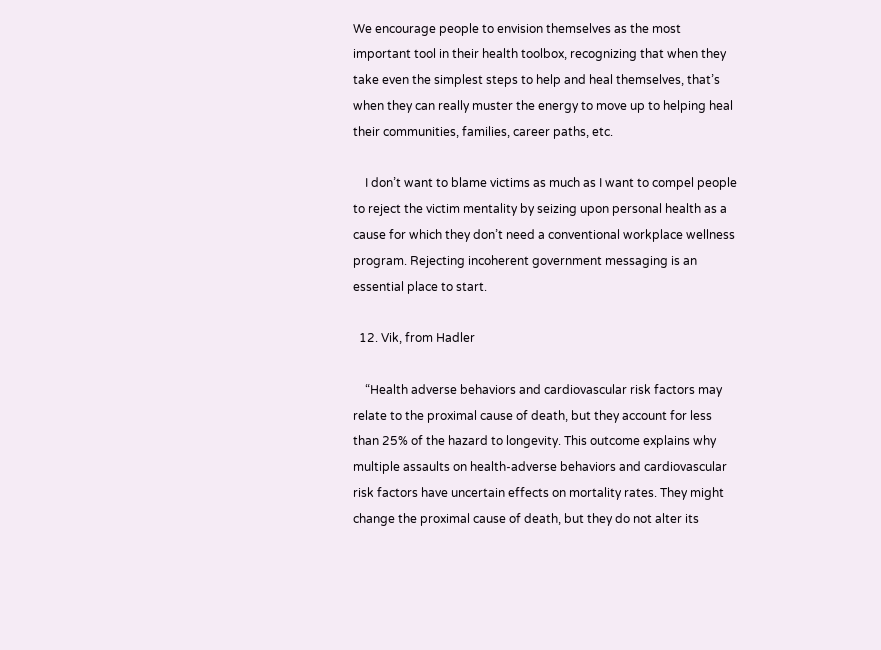We encourage people to envision themselves as the most important tool in their health toolbox, recognizing that when they take even the simplest steps to help and heal themselves, that’s when they can really muster the energy to move up to helping heal their communities, families, career paths, etc.

    I don’t want to blame victims as much as I want to compel people to reject the victim mentality by seizing upon personal health as a cause for which they don’t need a conventional workplace wellness program. Rejecting incoherent government messaging is an essential place to start.

  12. Vik, from Hadler

    “Health adverse behaviors and cardiovascular risk factors may relate to the proximal cause of death, but they account for less than 25% of the hazard to longevity. This outcome explains why multiple assaults on health-adverse behaviors and cardiovascular risk factors have uncertain effects on mortality rates. They might change the proximal cause of death, but they do not alter its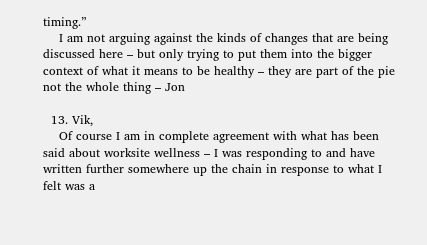timing.”
    I am not arguing against the kinds of changes that are being discussed here – but only trying to put them into the bigger context of what it means to be healthy – they are part of the pie not the whole thing – Jon

  13. Vik,
    Of course I am in complete agreement with what has been said about worksite wellness – I was responding to and have written further somewhere up the chain in response to what I felt was a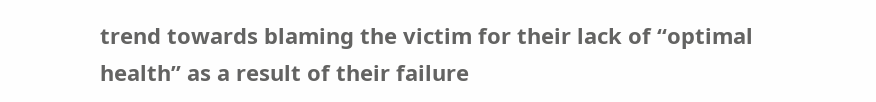trend towards blaming the victim for their lack of “optimal health” as a result of their failure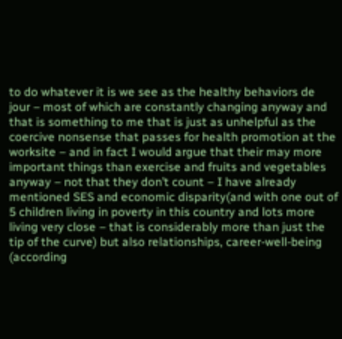to do whatever it is we see as the healthy behaviors de jour – most of which are constantly changing anyway and that is something to me that is just as unhelpful as the coercive nonsense that passes for health promotion at the worksite – and in fact I would argue that their may more important things than exercise and fruits and vegetables anyway – not that they don’t count – I have already mentioned SES and economic disparity(and with one out of 5 children living in poverty in this country and lots more living very close – that is considerably more than just the tip of the curve) but also relationships, career-well-being (according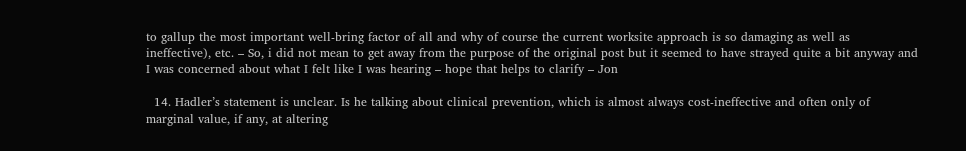to gallup the most important well-bring factor of all and why of course the current worksite approach is so damaging as well as ineffective), etc. – So, i did not mean to get away from the purpose of the original post but it seemed to have strayed quite a bit anyway and I was concerned about what I felt like I was hearing – hope that helps to clarify – Jon

  14. Hadler’s statement is unclear. Is he talking about clinical prevention, which is almost always cost-ineffective and often only of marginal value, if any, at altering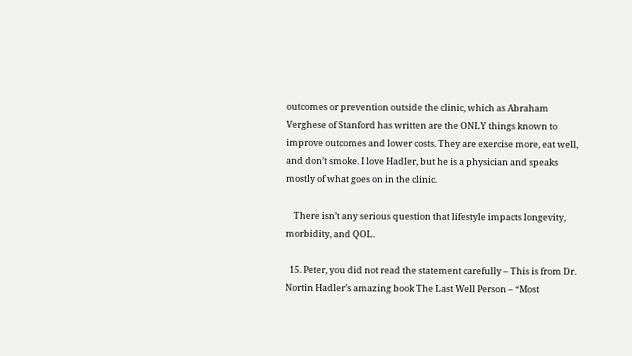outcomes or prevention outside the clinic, which as Abraham Verghese of Stanford has written are the ONLY things known to improve outcomes and lower costs. They are exercise more, eat well, and don’t smoke. I love Hadler, but he is a physician and speaks mostly of what goes on in the clinic.

    There isn’t any serious question that lifestyle impacts longevity, morbidity, and QOL.

  15. Peter, you did not read the statement carefully – This is from Dr. Nortin Hadler’s amazing book The Last Well Person – “Most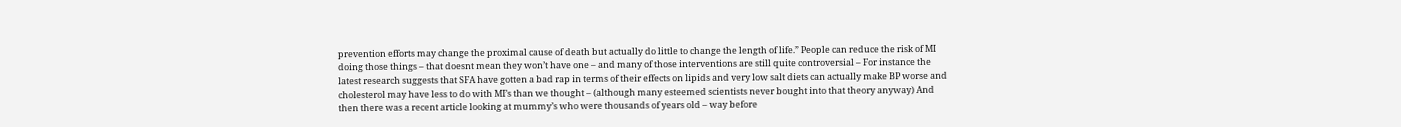prevention efforts may change the proximal cause of death but actually do little to change the length of life.” People can reduce the risk of MI doing those things – that doesnt mean they won’t have one – and many of those interventions are still quite controversial – For instance the latest research suggests that SFA have gotten a bad rap in terms of their effects on lipids and very low salt diets can actually make BP worse and cholesterol may have less to do with MI’s than we thought – (although many esteemed scientists never bought into that theory anyway) And then there was a recent article looking at mummy’s who were thousands of years old – way before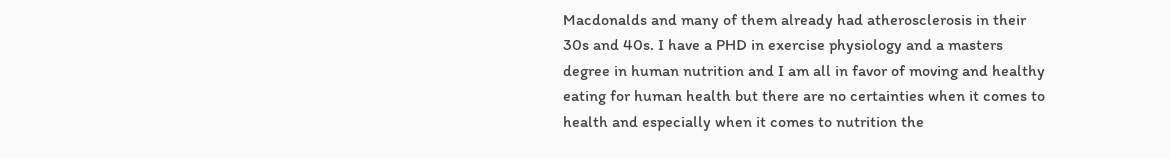Macdonalds and many of them already had atherosclerosis in their 30s and 40s. I have a PHD in exercise physiology and a masters degree in human nutrition and I am all in favor of moving and healthy eating for human health but there are no certainties when it comes to health and especially when it comes to nutrition the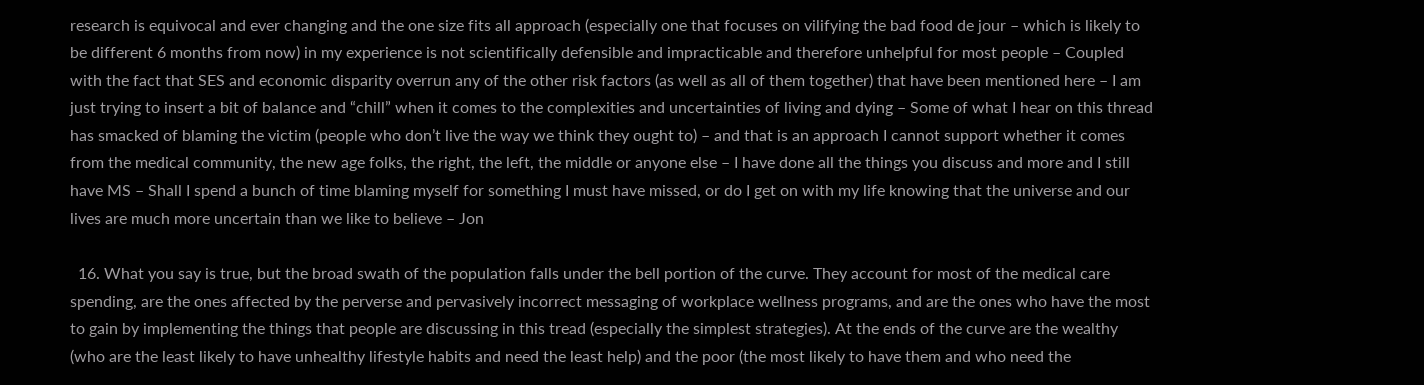research is equivocal and ever changing and the one size fits all approach (especially one that focuses on vilifying the bad food de jour – which is likely to be different 6 months from now) in my experience is not scientifically defensible and impracticable and therefore unhelpful for most people – Coupled with the fact that SES and economic disparity overrun any of the other risk factors (as well as all of them together) that have been mentioned here – I am just trying to insert a bit of balance and “chill” when it comes to the complexities and uncertainties of living and dying – Some of what I hear on this thread has smacked of blaming the victim (people who don’t live the way we think they ought to) – and that is an approach I cannot support whether it comes from the medical community, the new age folks, the right, the left, the middle or anyone else – I have done all the things you discuss and more and I still have MS – Shall I spend a bunch of time blaming myself for something I must have missed, or do I get on with my life knowing that the universe and our lives are much more uncertain than we like to believe – Jon

  16. What you say is true, but the broad swath of the population falls under the bell portion of the curve. They account for most of the medical care spending, are the ones affected by the perverse and pervasively incorrect messaging of workplace wellness programs, and are the ones who have the most to gain by implementing the things that people are discussing in this tread (especially the simplest strategies). At the ends of the curve are the wealthy (who are the least likely to have unhealthy lifestyle habits and need the least help) and the poor (the most likely to have them and who need the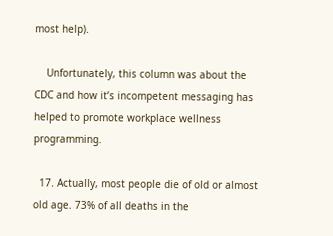most help).

    Unfortunately, this column was about the CDC and how it’s incompetent messaging has helped to promote workplace wellness programming.

  17. Actually, most people die of old or almost old age. 73% of all deaths in the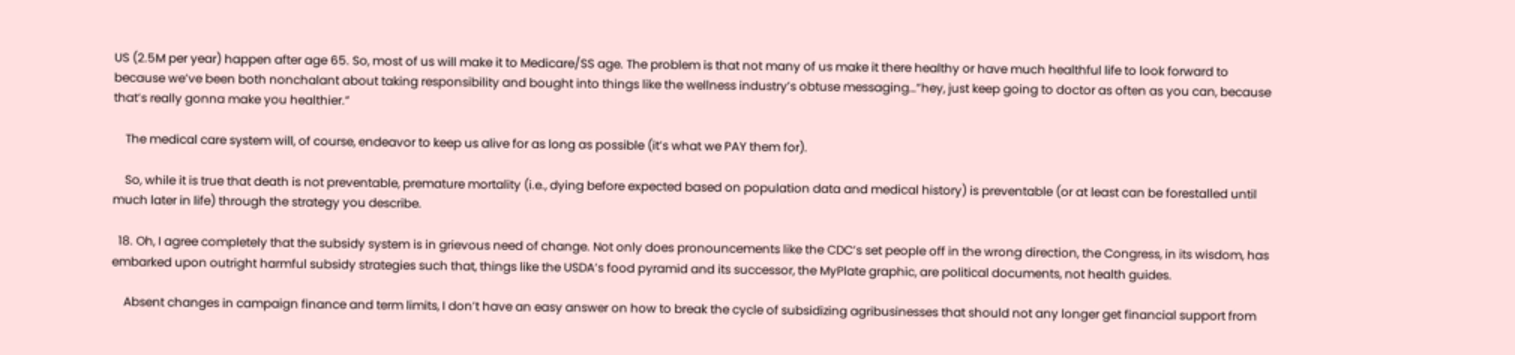US (2.5M per year) happen after age 65. So, most of us will make it to Medicare/SS age. The problem is that not many of us make it there healthy or have much healthful life to look forward to because we’ve been both nonchalant about taking responsibility and bought into things like the wellness industry’s obtuse messaging…”hey, just keep going to doctor as often as you can, because that’s really gonna make you healthier.”

    The medical care system will, of course, endeavor to keep us alive for as long as possible (it’s what we PAY them for).

    So, while it is true that death is not preventable, premature mortality (i.e., dying before expected based on population data and medical history) is preventable (or at least can be forestalled until much later in life) through the strategy you describe.

  18. Oh, I agree completely that the subsidy system is in grievous need of change. Not only does pronouncements like the CDC’s set people off in the wrong direction, the Congress, in its wisdom, has embarked upon outright harmful subsidy strategies such that, things like the USDA’s food pyramid and its successor, the MyPlate graphic, are political documents, not health guides.

    Absent changes in campaign finance and term limits, I don’t have an easy answer on how to break the cycle of subsidizing agribusinesses that should not any longer get financial support from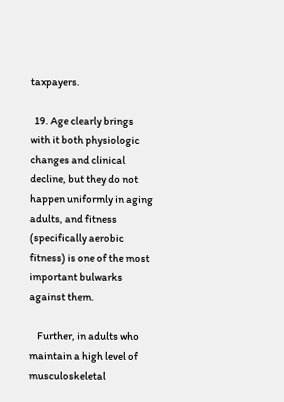taxpayers.

  19. Age clearly brings with it both physiologic changes and clinical decline, but they do not happen uniformly in aging adults, and fitness (specifically aerobic fitness) is one of the most important bulwarks against them.

    Further, in adults who maintain a high level of musculoskeletal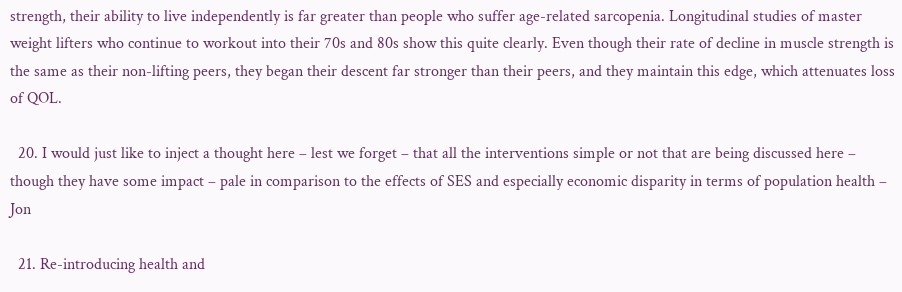strength, their ability to live independently is far greater than people who suffer age-related sarcopenia. Longitudinal studies of master weight lifters who continue to workout into their 70s and 80s show this quite clearly. Even though their rate of decline in muscle strength is the same as their non-lifting peers, they began their descent far stronger than their peers, and they maintain this edge, which attenuates loss of QOL.

  20. I would just like to inject a thought here – lest we forget – that all the interventions simple or not that are being discussed here – though they have some impact – pale in comparison to the effects of SES and especially economic disparity in terms of population health – Jon

  21. Re-introducing health and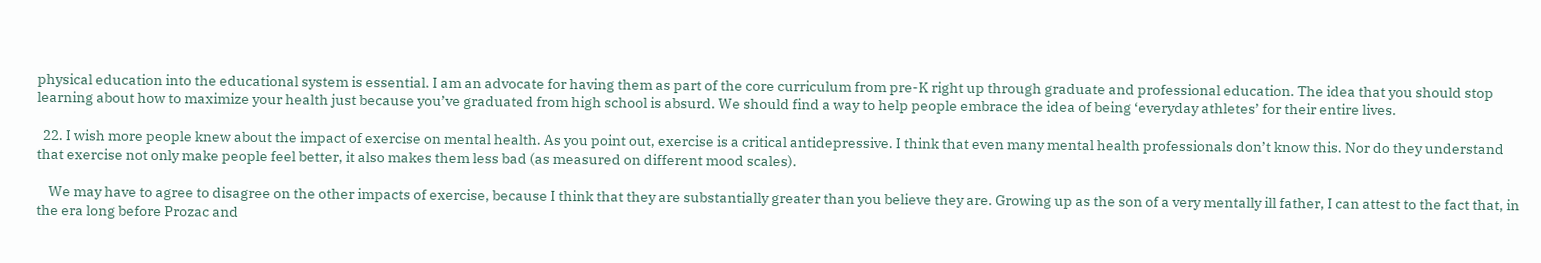physical education into the educational system is essential. I am an advocate for having them as part of the core curriculum from pre-K right up through graduate and professional education. The idea that you should stop learning about how to maximize your health just because you’ve graduated from high school is absurd. We should find a way to help people embrace the idea of being ‘everyday athletes’ for their entire lives.

  22. I wish more people knew about the impact of exercise on mental health. As you point out, exercise is a critical antidepressive. I think that even many mental health professionals don’t know this. Nor do they understand that exercise not only make people feel better, it also makes them less bad (as measured on different mood scales).

    We may have to agree to disagree on the other impacts of exercise, because I think that they are substantially greater than you believe they are. Growing up as the son of a very mentally ill father, I can attest to the fact that, in the era long before Prozac and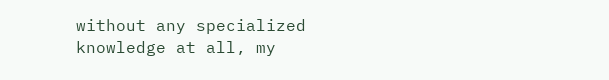without any specialized knowledge at all, my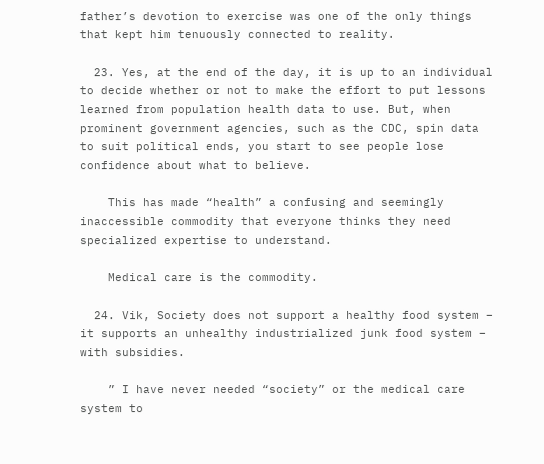father’s devotion to exercise was one of the only things that kept him tenuously connected to reality.

  23. Yes, at the end of the day, it is up to an individual to decide whether or not to make the effort to put lessons learned from population health data to use. But, when prominent government agencies, such as the CDC, spin data to suit political ends, you start to see people lose confidence about what to believe.

    This has made “health” a confusing and seemingly inaccessible commodity that everyone thinks they need specialized expertise to understand.

    Medical care is the commodity.

  24. Vik, Society does not support a healthy food system – it supports an unhealthy industrialized junk food system – with subsidies.

    ” I have never needed “society” or the medical care system to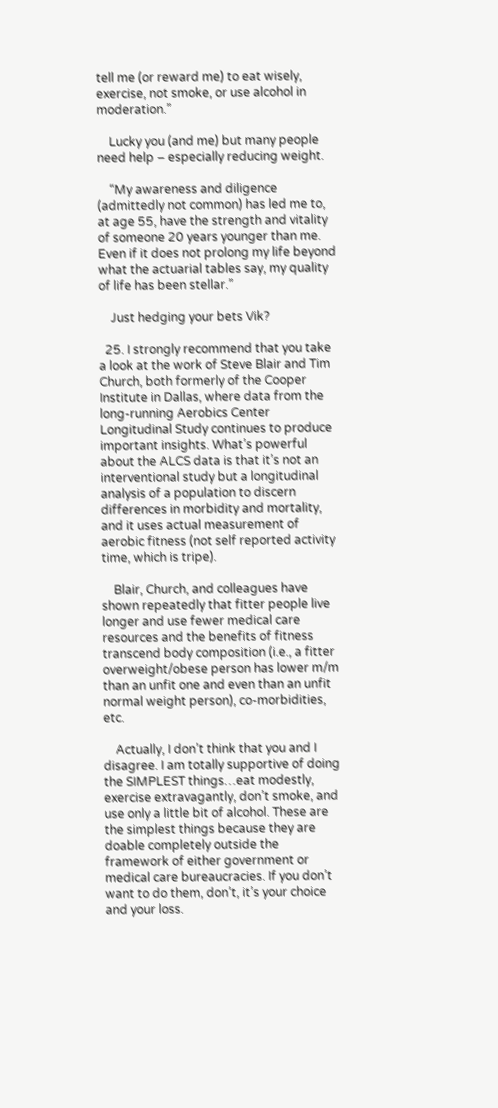tell me (or reward me) to eat wisely, exercise, not smoke, or use alcohol in moderation.”

    Lucky you (and me) but many people need help – especially reducing weight.

    “My awareness and diligence (admittedly not common) has led me to, at age 55, have the strength and vitality of someone 20 years younger than me. Even if it does not prolong my life beyond what the actuarial tables say, my quality of life has been stellar.”

    Just hedging your bets Vik?

  25. I strongly recommend that you take a look at the work of Steve Blair and Tim Church, both formerly of the Cooper Institute in Dallas, where data from the long-running Aerobics Center Longitudinal Study continues to produce important insights. What’s powerful about the ALCS data is that it’s not an interventional study but a longitudinal analysis of a population to discern differences in morbidity and mortality, and it uses actual measurement of aerobic fitness (not self reported activity time, which is tripe).

    Blair, Church, and colleagues have shown repeatedly that fitter people live longer and use fewer medical care resources and the benefits of fitness transcend body composition (i.e., a fitter overweight/obese person has lower m/m than an unfit one and even than an unfit normal weight person), co-morbidities, etc.

    Actually, I don’t think that you and I disagree. I am totally supportive of doing the SIMPLEST things…eat modestly, exercise extravagantly, don’t smoke, and use only a little bit of alcohol. These are the simplest things because they are doable completely outside the framework of either government or medical care bureaucracies. If you don’t want to do them, don’t, it’s your choice and your loss.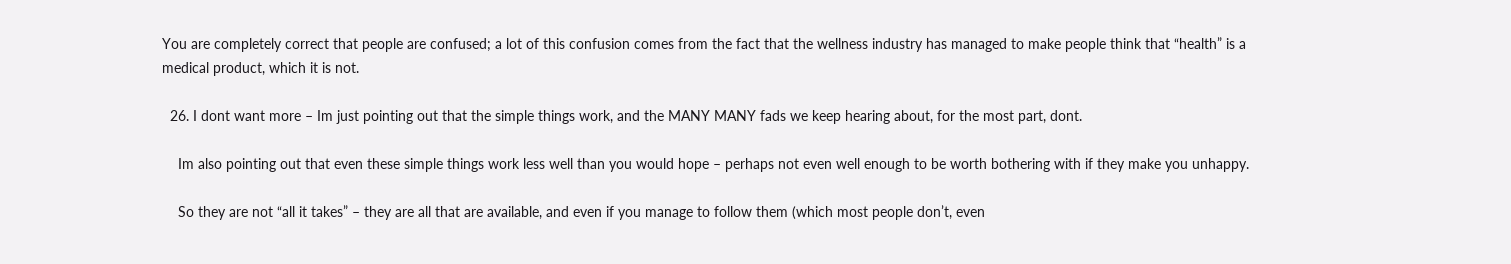You are completely correct that people are confused; a lot of this confusion comes from the fact that the wellness industry has managed to make people think that “health” is a medical product, which it is not.

  26. I dont want more – Im just pointing out that the simple things work, and the MANY MANY fads we keep hearing about, for the most part, dont.

    Im also pointing out that even these simple things work less well than you would hope – perhaps not even well enough to be worth bothering with if they make you unhappy.

    So they are not “all it takes” – they are all that are available, and even if you manage to follow them (which most people don’t, even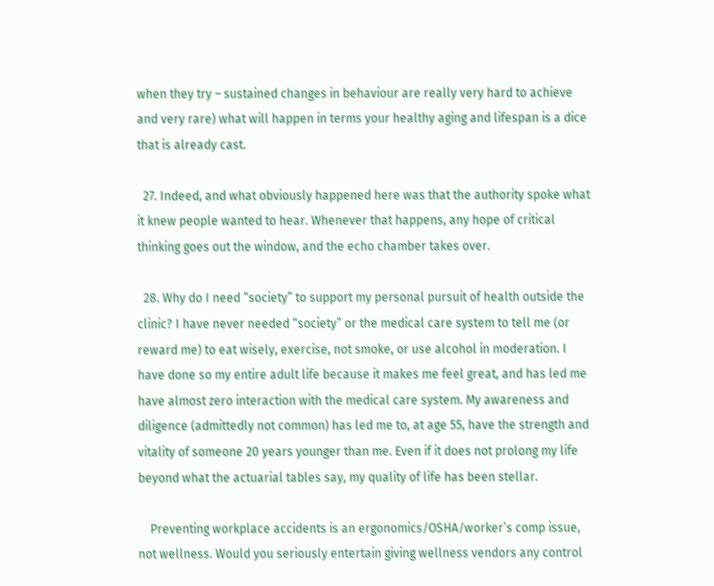when they try – sustained changes in behaviour are really very hard to achieve and very rare) what will happen in terms your healthy aging and lifespan is a dice that is already cast.

  27. Indeed, and what obviously happened here was that the authority spoke what it knew people wanted to hear. Whenever that happens, any hope of critical thinking goes out the window, and the echo chamber takes over.

  28. Why do I need “society” to support my personal pursuit of health outside the clinic? I have never needed “society” or the medical care system to tell me (or reward me) to eat wisely, exercise, not smoke, or use alcohol in moderation. I have done so my entire adult life because it makes me feel great, and has led me have almost zero interaction with the medical care system. My awareness and diligence (admittedly not common) has led me to, at age 55, have the strength and vitality of someone 20 years younger than me. Even if it does not prolong my life beyond what the actuarial tables say, my quality of life has been stellar.

    Preventing workplace accidents is an ergonomics/OSHA/worker’s comp issue, not wellness. Would you seriously entertain giving wellness vendors any control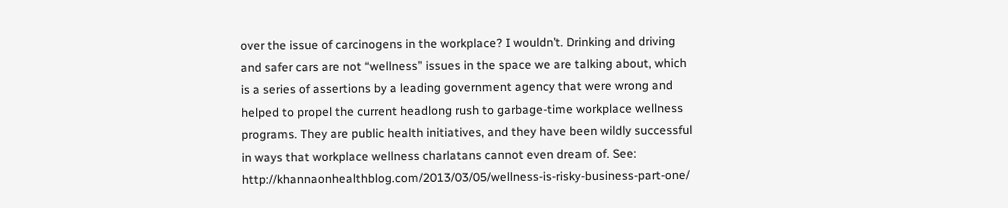over the issue of carcinogens in the workplace? I wouldn’t. Drinking and driving and safer cars are not “wellness” issues in the space we are talking about, which is a series of assertions by a leading government agency that were wrong and helped to propel the current headlong rush to garbage-time workplace wellness programs. They are public health initiatives, and they have been wildly successful in ways that workplace wellness charlatans cannot even dream of. See: http://khannaonhealthblog.com/2013/03/05/wellness-is-risky-business-part-one/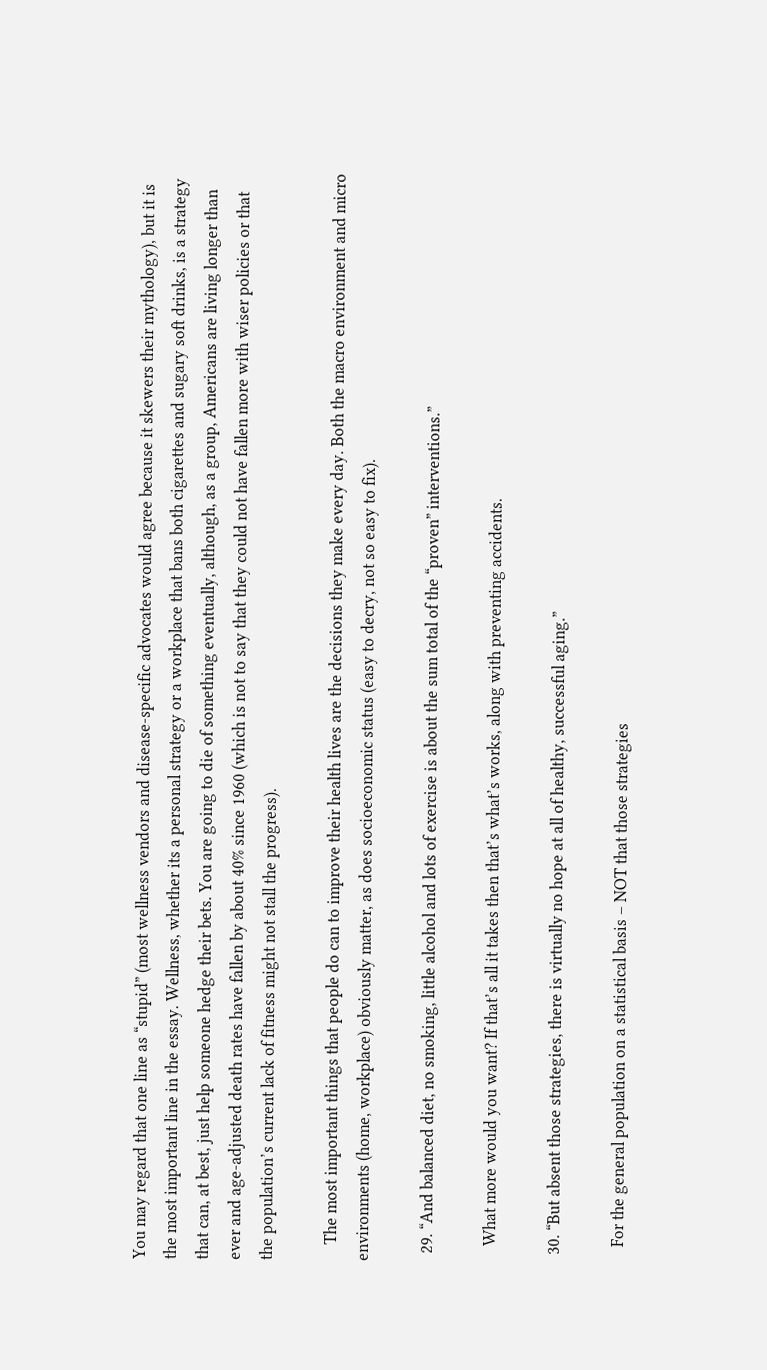You may regard that one line as “stupid” (most wellness vendors and disease-specific advocates would agree because it skewers their mythology), but it is the most important line in the essay. Wellness, whether its a personal strategy or a workplace that bans both cigarettes and sugary soft drinks, is a strategy that can, at best, just help someone hedge their bets. You are going to die of something eventually, although, as a group, Americans are living longer than ever and age-adjusted death rates have fallen by about 40% since 1960 (which is not to say that they could not have fallen more with wiser policies or that the population’s current lack of fitness might not stall the progress).

    The most important things that people do can to improve their health lives are the decisions they make every day. Both the macro environment and micro environments (home, workplace) obviously matter, as does socioeconomic status (easy to decry, not so easy to fix).

  29. “And balanced diet, no smoking, little alcohol and lots of exercise is about the sum total of the “proven” interventions.”

    What more would you want? If that’s all it takes then that’s what’s works, along with preventing accidents.

  30. “But absent those strategies, there is virtually no hope at all of healthy, successful aging.”

    For the general population on a statistical basis – NOT that those strategies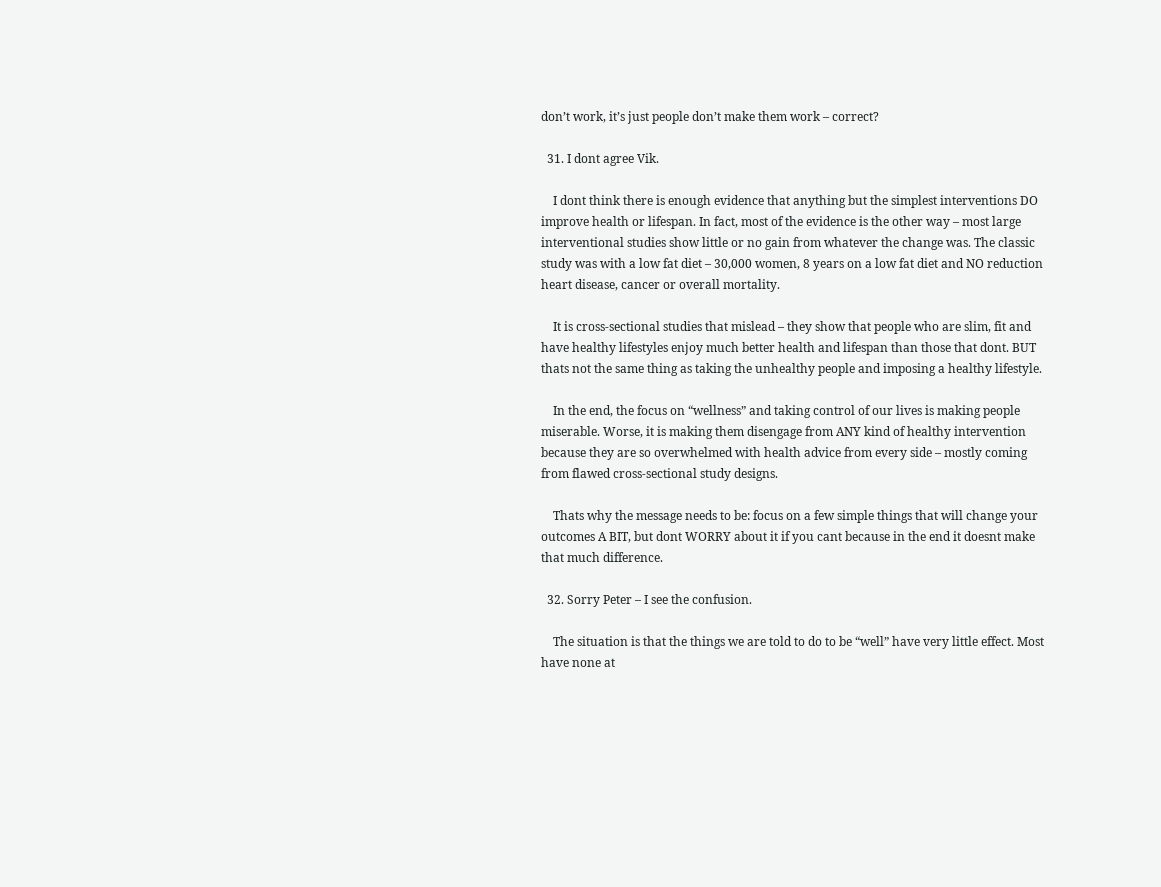don’t work, it’s just people don’t make them work – correct?

  31. I dont agree Vik.

    I dont think there is enough evidence that anything but the simplest interventions DO improve health or lifespan. In fact, most of the evidence is the other way – most large interventional studies show little or no gain from whatever the change was. The classic study was with a low fat diet – 30,000 women, 8 years on a low fat diet and NO reduction heart disease, cancer or overall mortality.

    It is cross-sectional studies that mislead – they show that people who are slim, fit and have healthy lifestyles enjoy much better health and lifespan than those that dont. BUT thats not the same thing as taking the unhealthy people and imposing a healthy lifestyle.

    In the end, the focus on “wellness” and taking control of our lives is making people miserable. Worse, it is making them disengage from ANY kind of healthy intervention because they are so overwhelmed with health advice from every side – mostly coming from flawed cross-sectional study designs.

    Thats why the message needs to be: focus on a few simple things that will change your outcomes A BIT, but dont WORRY about it if you cant because in the end it doesnt make that much difference.

  32. Sorry Peter – I see the confusion.

    The situation is that the things we are told to do to be “well” have very little effect. Most have none at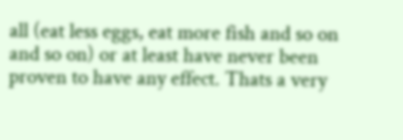all (eat less eggs, eat more fish and so on and so on) or at least have never been proven to have any effect. Thats a very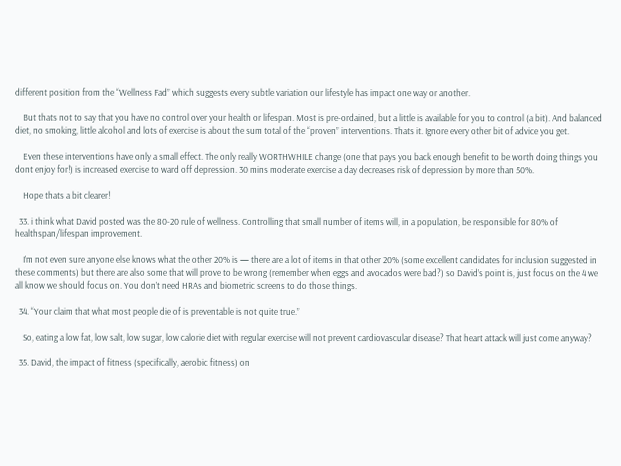different position from the “Wellness Fad” which suggests every subtle variation our lifestyle has impact one way or another.

    But thats not to say that you have no control over your health or lifespan. Most is pre-ordained, but a little is available for you to control (a bit). And balanced diet, no smoking, little alcohol and lots of exercise is about the sum total of the “proven” interventions. Thats it. Ignore every other bit of advice you get.

    Even these interventions have only a small effect. The only really WORTHWHILE change (one that pays you back enough benefit to be worth doing things you dont enjoy for!) is increased exercise to ward off depression. 30 mins moderate exercise a day decreases risk of depression by more than 50%.

    Hope thats a bit clearer!

  33. i think what David posted was the 80-20 rule of wellness. Controlling that small number of items will, in a population, be responsible for 80% of healthspan/lifespan improvement.

    I’m not even sure anyone else knows what the other 20% is — there are a lot of items in that other 20% (some excellent candidates for inclusion suggested in these comments) but there are also some that will prove to be wrong (remember when eggs and avocados were bad?) so David’s point is, just focus on the 4 we all know we should focus on. You don’t need HRAs and biometric screens to do those things.

  34. “Your claim that what most people die of is preventable is not quite true.”

    So, eating a low fat, low salt, low sugar, low calorie diet with regular exercise will not prevent cardiovascular disease? That heart attack will just come anyway?

  35. David, the impact of fitness (specifically, aerobic fitness) on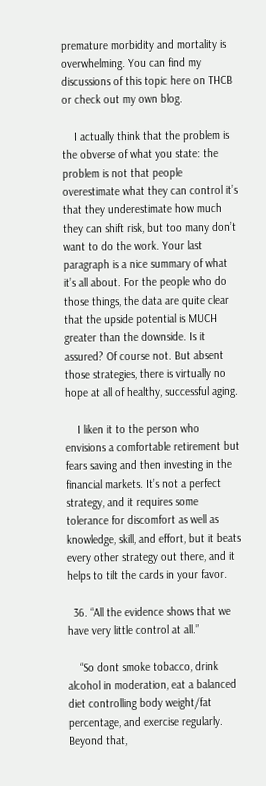premature morbidity and mortality is overwhelming. You can find my discussions of this topic here on THCB or check out my own blog.

    I actually think that the problem is the obverse of what you state: the problem is not that people overestimate what they can control it’s that they underestimate how much they can shift risk, but too many don’t want to do the work. Your last paragraph is a nice summary of what it’s all about. For the people who do those things, the data are quite clear that the upside potential is MUCH greater than the downside. Is it assured? Of course not. But absent those strategies, there is virtually no hope at all of healthy, successful aging.

    I liken it to the person who envisions a comfortable retirement but fears saving and then investing in the financial markets. It’s not a perfect strategy, and it requires some tolerance for discomfort as well as knowledge, skill, and effort, but it beats every other strategy out there, and it helps to tilt the cards in your favor.

  36. “All the evidence shows that we have very little control at all.”

    “So dont smoke tobacco, drink alcohol in moderation, eat a balanced diet controlling body weight/fat percentage, and exercise regularly. Beyond that,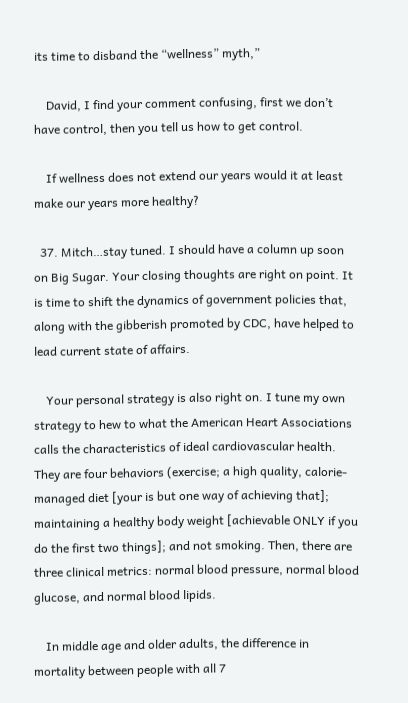its time to disband the “wellness” myth,”

    David, I find your comment confusing, first we don’t have control, then you tell us how to get control.

    If wellness does not extend our years would it at least make our years more healthy?

  37. Mitch…stay tuned. I should have a column up soon on Big Sugar. Your closing thoughts are right on point. It is time to shift the dynamics of government policies that, along with the gibberish promoted by CDC, have helped to lead current state of affairs.

    Your personal strategy is also right on. I tune my own strategy to hew to what the American Heart Associations calls the characteristics of ideal cardiovascular health. They are four behaviors (exercise; a high quality, calorie-managed diet [your is but one way of achieving that]; maintaining a healthy body weight [achievable ONLY if you do the first two things]; and not smoking. Then, there are three clinical metrics: normal blood pressure, normal blood glucose, and normal blood lipids.

    In middle age and older adults, the difference in mortality between people with all 7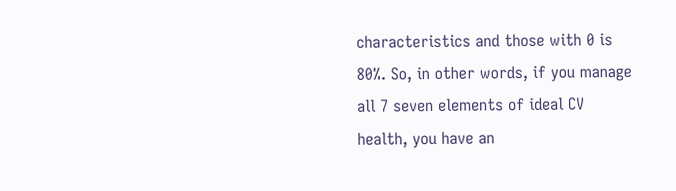characteristics and those with 0 is 80%. So, in other words, if you manage all 7 seven elements of ideal CV health, you have an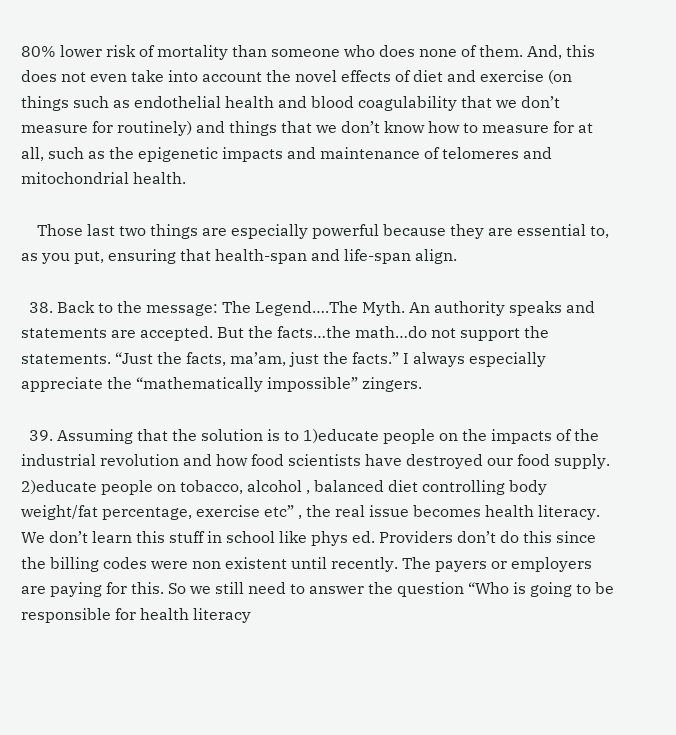80% lower risk of mortality than someone who does none of them. And, this does not even take into account the novel effects of diet and exercise (on things such as endothelial health and blood coagulability that we don’t measure for routinely) and things that we don’t know how to measure for at all, such as the epigenetic impacts and maintenance of telomeres and mitochondrial health.

    Those last two things are especially powerful because they are essential to, as you put, ensuring that health-span and life-span align.

  38. Back to the message: The Legend….The Myth. An authority speaks and statements are accepted. But the facts…the math…do not support the statements. “Just the facts, ma’am, just the facts.” I always especially appreciate the “mathematically impossible” zingers.

  39. Assuming that the solution is to 1)educate people on the impacts of the industrial revolution and how food scientists have destroyed our food supply. 2)educate people on tobacco, alcohol , balanced diet controlling body weight/fat percentage, exercise etc” , the real issue becomes health literacy. We don’t learn this stuff in school like phys ed. Providers don’t do this since the billing codes were non existent until recently. The payers or employers are paying for this. So we still need to answer the question “Who is going to be responsible for health literacy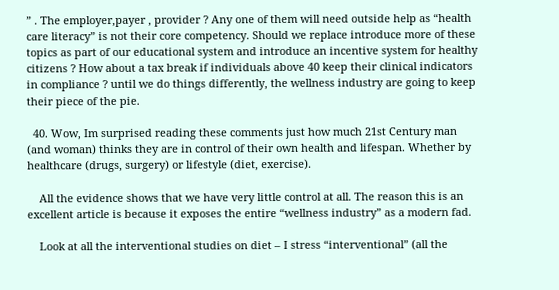” . The employer,payer , provider ? Any one of them will need outside help as “health care literacy” is not their core competency. Should we replace introduce more of these topics as part of our educational system and introduce an incentive system for healthy citizens ? How about a tax break if individuals above 40 keep their clinical indicators in compliance ? until we do things differently, the wellness industry are going to keep their piece of the pie.

  40. Wow, Im surprised reading these comments just how much 21st Century man (and woman) thinks they are in control of their own health and lifespan. Whether by healthcare (drugs, surgery) or lifestyle (diet, exercise).

    All the evidence shows that we have very little control at all. The reason this is an excellent article is because it exposes the entire “wellness industry” as a modern fad.

    Look at all the interventional studies on diet – I stress “interventional” (all the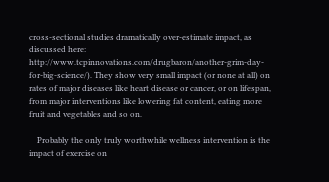cross-sectional studies dramatically over-estimate impact, as discussed here: http://www.tcpinnovations.com/drugbaron/another-grim-day-for-big-science/). They show very small impact (or none at all) on rates of major diseases like heart disease or cancer, or on lifespan, from major interventions like lowering fat content, eating more fruit and vegetables and so on.

    Probably the only truly worthwhile wellness intervention is the impact of exercise on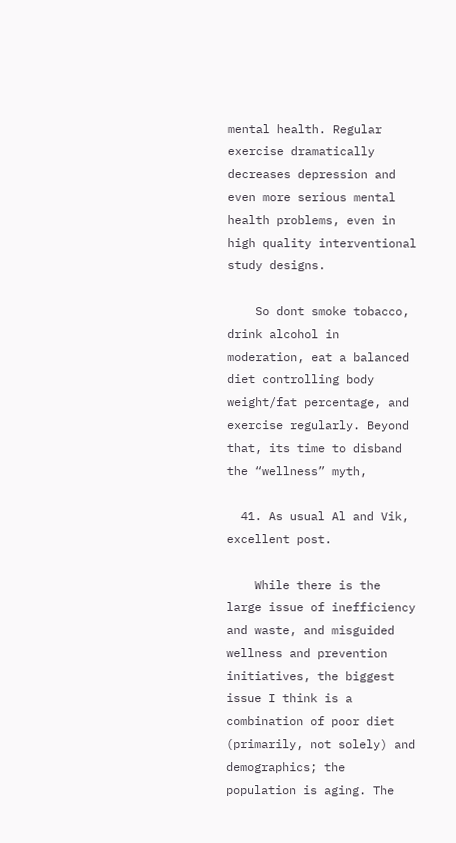mental health. Regular exercise dramatically decreases depression and even more serious mental health problems, even in high quality interventional study designs.

    So dont smoke tobacco, drink alcohol in moderation, eat a balanced diet controlling body weight/fat percentage, and exercise regularly. Beyond that, its time to disband the “wellness” myth,

  41. As usual Al and Vik, excellent post.

    While there is the large issue of inefficiency and waste, and misguided wellness and prevention initiatives, the biggest issue I think is a combination of poor diet (primarily, not solely) and demographics; the population is aging. The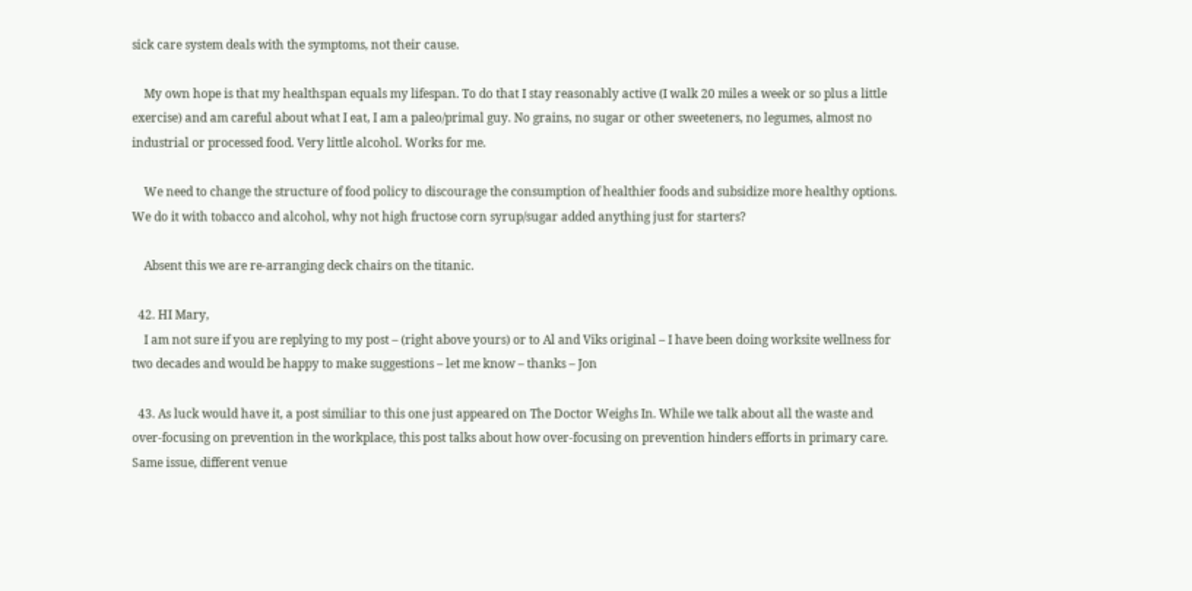sick care system deals with the symptoms, not their cause.

    My own hope is that my healthspan equals my lifespan. To do that I stay reasonably active (I walk 20 miles a week or so plus a little exercise) and am careful about what I eat, I am a paleo/primal guy. No grains, no sugar or other sweeteners, no legumes, almost no industrial or processed food. Very little alcohol. Works for me.

    We need to change the structure of food policy to discourage the consumption of healthier foods and subsidize more healthy options. We do it with tobacco and alcohol, why not high fructose corn syrup/sugar added anything just for starters?

    Absent this we are re-arranging deck chairs on the titanic.

  42. HI Mary,
    I am not sure if you are replying to my post – (right above yours) or to Al and Viks original – I have been doing worksite wellness for two decades and would be happy to make suggestions – let me know – thanks – Jon

  43. As luck would have it, a post similiar to this one just appeared on The Doctor Weighs In. While we talk about all the waste and over-focusing on prevention in the workplace, this post talks about how over-focusing on prevention hinders efforts in primary care. Same issue, different venue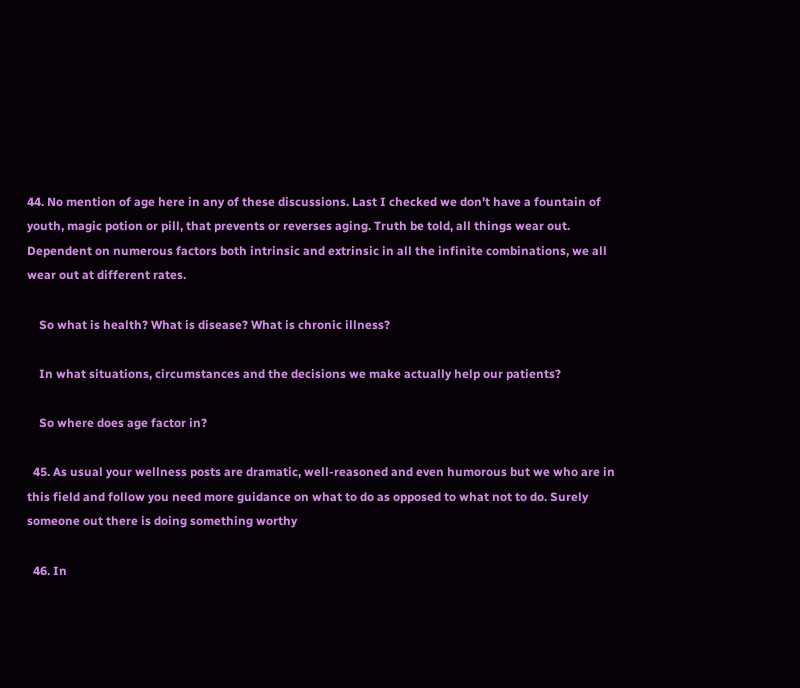44. No mention of age here in any of these discussions. Last I checked we don’t have a fountain of youth, magic potion or pill, that prevents or reverses aging. Truth be told, all things wear out. Dependent on numerous factors both intrinsic and extrinsic in all the infinite combinations, we all wear out at different rates.

    So what is health? What is disease? What is chronic illness?

    In what situations, circumstances and the decisions we make actually help our patients?

    So where does age factor in?

  45. As usual your wellness posts are dramatic, well-reasoned and even humorous but we who are in this field and follow you need more guidance on what to do as opposed to what not to do. Surely someone out there is doing something worthy

  46. In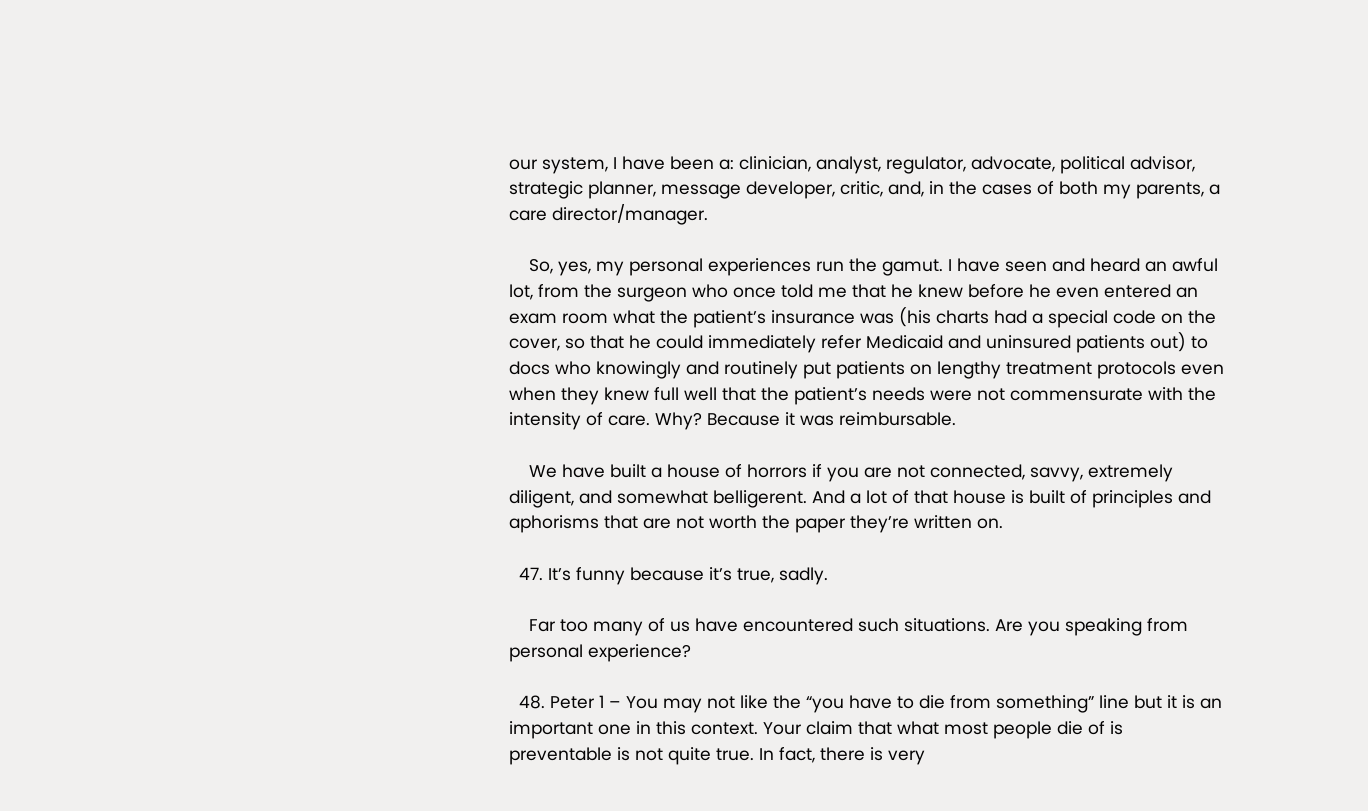our system, I have been a: clinician, analyst, regulator, advocate, political advisor, strategic planner, message developer, critic, and, in the cases of both my parents, a care director/manager.

    So, yes, my personal experiences run the gamut. I have seen and heard an awful lot, from the surgeon who once told me that he knew before he even entered an exam room what the patient’s insurance was (his charts had a special code on the cover, so that he could immediately refer Medicaid and uninsured patients out) to docs who knowingly and routinely put patients on lengthy treatment protocols even when they knew full well that the patient’s needs were not commensurate with the intensity of care. Why? Because it was reimbursable.

    We have built a house of horrors if you are not connected, savvy, extremely diligent, and somewhat belligerent. And a lot of that house is built of principles and aphorisms that are not worth the paper they’re written on.

  47. It’s funny because it’s true, sadly.

    Far too many of us have encountered such situations. Are you speaking from personal experience?

  48. Peter 1 – You may not like the “you have to die from something” line but it is an important one in this context. Your claim that what most people die of is preventable is not quite true. In fact, there is very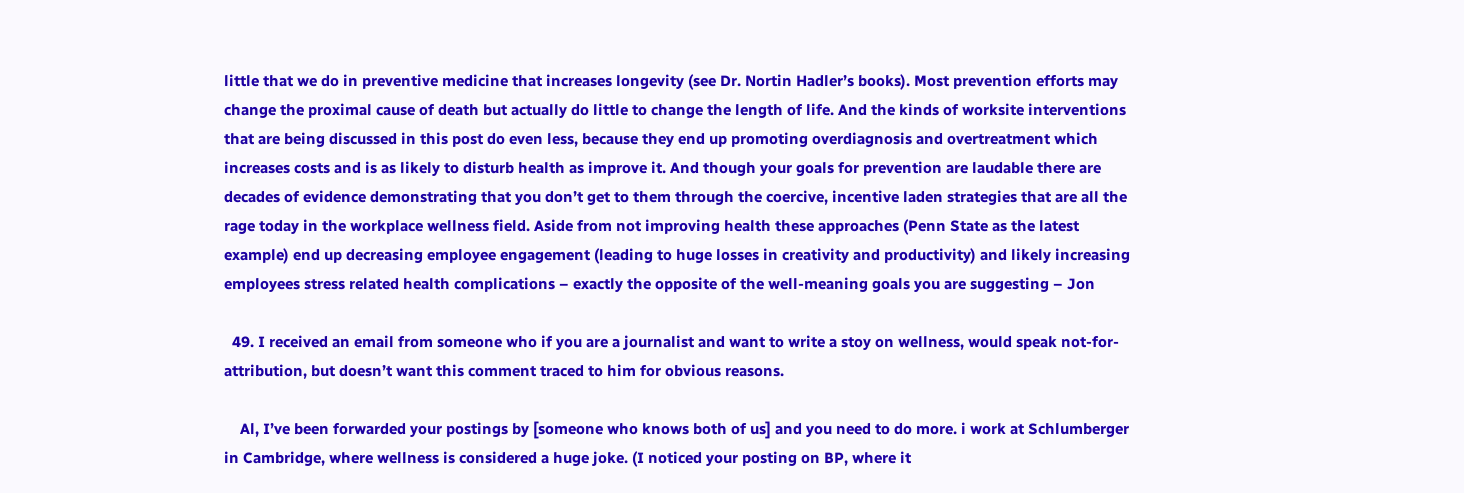little that we do in preventive medicine that increases longevity (see Dr. Nortin Hadler’s books). Most prevention efforts may change the proximal cause of death but actually do little to change the length of life. And the kinds of worksite interventions that are being discussed in this post do even less, because they end up promoting overdiagnosis and overtreatment which increases costs and is as likely to disturb health as improve it. And though your goals for prevention are laudable there are decades of evidence demonstrating that you don’t get to them through the coercive, incentive laden strategies that are all the rage today in the workplace wellness field. Aside from not improving health these approaches (Penn State as the latest example) end up decreasing employee engagement (leading to huge losses in creativity and productivity) and likely increasing employees stress related health complications – exactly the opposite of the well-meaning goals you are suggesting – Jon

  49. I received an email from someone who if you are a journalist and want to write a stoy on wellness, would speak not-for-attribution, but doesn’t want this comment traced to him for obvious reasons.

    Al, I’ve been forwarded your postings by [someone who knows both of us] and you need to do more. i work at Schlumberger in Cambridge, where wellness is considered a huge joke. (I noticed your posting on BP, where it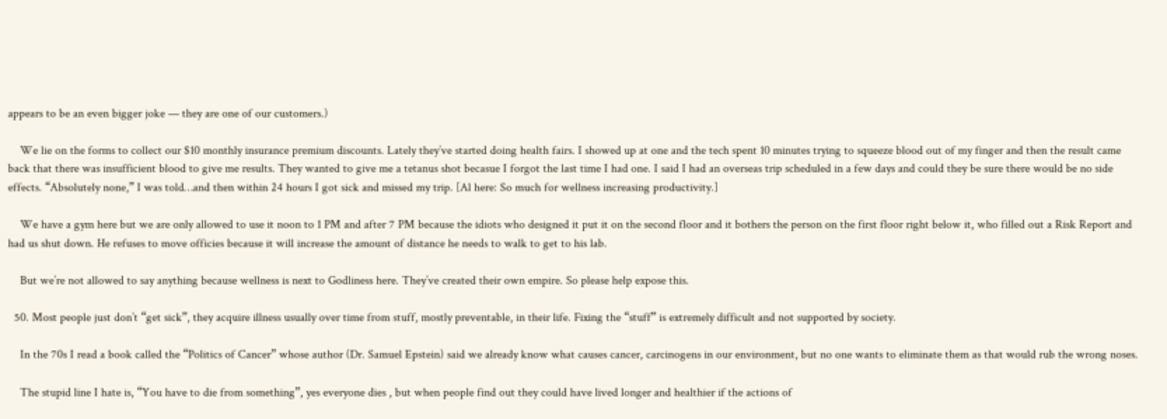appears to be an even bigger joke — they are one of our customers.)

    We lie on the forms to collect our $10 monthly insurance premium discounts. Lately they’ve started doing health fairs. I showed up at one and the tech spent 10 minutes trying to squeeze blood out of my finger and then the result came back that there was insufficient blood to give me results. They wanted to give me a tetanus shot becasue I forgot the last time I had one. I said I had an overseas trip scheduled in a few days and could they be sure there would be no side effects. “Absolutely none,” I was told…and then within 24 hours I got sick and missed my trip. [Al here: So much for wellness increasing productivity.]

    We have a gym here but we are only allowed to use it noon to 1 PM and after 7 PM because the idiots who designed it put it on the second floor and it bothers the person on the first floor right below it, who filled out a Risk Report and had us shut down. He refuses to move officies because it will increase the amount of distance he needs to walk to get to his lab.

    But we’re not allowed to say anything because wellness is next to Godliness here. They’ve created their own empire. So please help expose this.

  50. Most people just don’t “get sick”, they acquire illness usually over time from stuff, mostly preventable, in their life. Fixing the “stuff” is extremely difficult and not supported by society.

    In the 70s I read a book called the “Politics of Cancer” whose author (Dr. Samuel Epstein) said we already know what causes cancer, carcinogens in our environment, but no one wants to eliminate them as that would rub the wrong noses.

    The stupid line I hate is, “You have to die from something”, yes everyone dies , but when people find out they could have lived longer and healthier if the actions of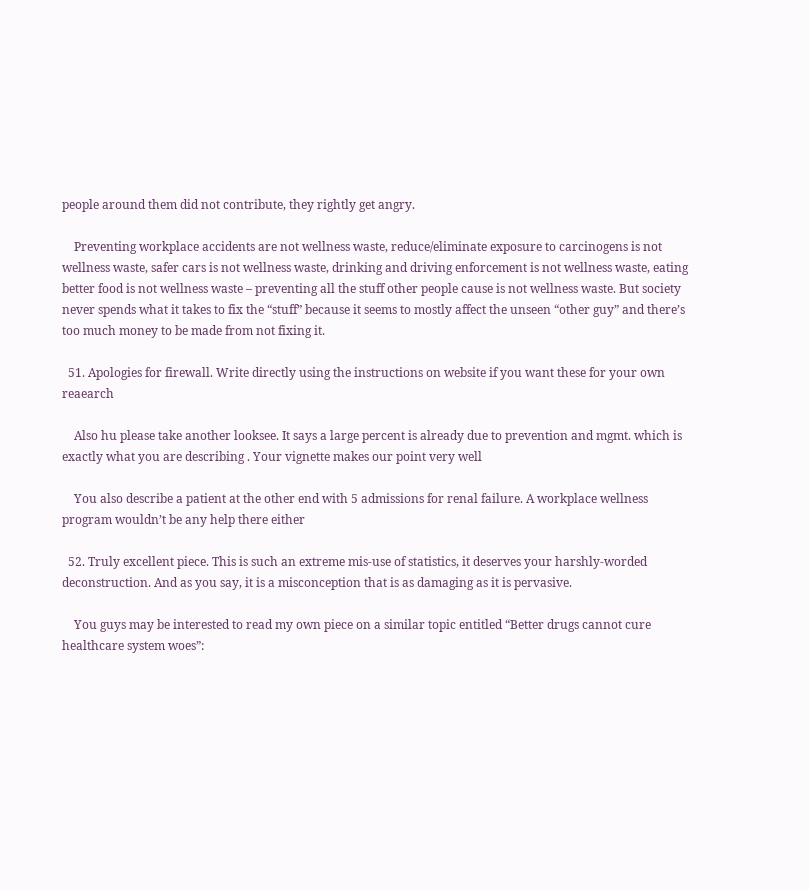people around them did not contribute, they rightly get angry.

    Preventing workplace accidents are not wellness waste, reduce/eliminate exposure to carcinogens is not wellness waste, safer cars is not wellness waste, drinking and driving enforcement is not wellness waste, eating better food is not wellness waste – preventing all the stuff other people cause is not wellness waste. But society never spends what it takes to fix the “stuff” because it seems to mostly affect the unseen “other guy” and there’s too much money to be made from not fixing it.

  51. Apologies for firewall. Write directly using the instructions on website if you want these for your own reaearch

    Also hu please take another looksee. It says a large percent is already due to prevention and mgmt. which is exactly what you are describing . Your vignette makes our point very well

    You also describe a patient at the other end with 5 admissions for renal failure. A workplace wellness program wouldn’t be any help there either

  52. Truly excellent piece. This is such an extreme mis-use of statistics, it deserves your harshly-worded deconstruction. And as you say, it is a misconception that is as damaging as it is pervasive.

    You guys may be interested to read my own piece on a similar topic entitled “Better drugs cannot cure healthcare system woes”: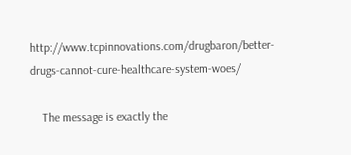http://www.tcpinnovations.com/drugbaron/better-drugs-cannot-cure-healthcare-system-woes/

    The message is exactly the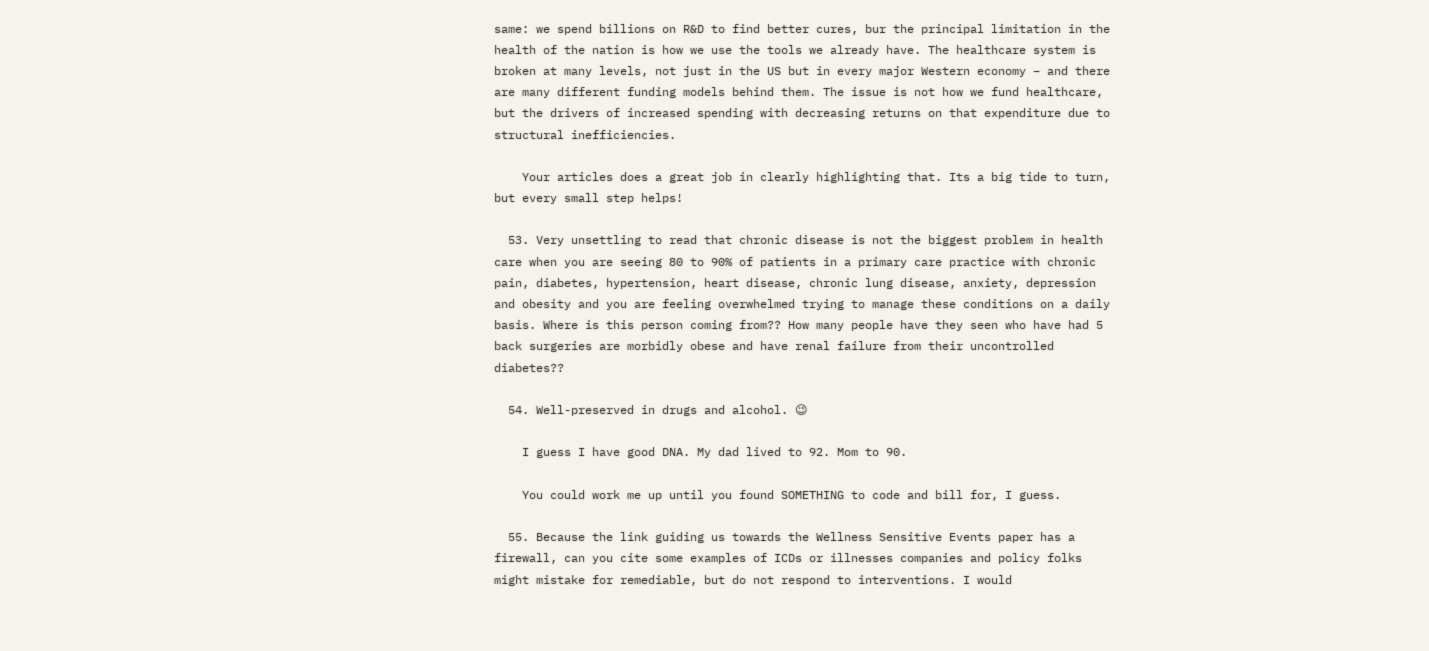same: we spend billions on R&D to find better cures, bur the principal limitation in the health of the nation is how we use the tools we already have. The healthcare system is broken at many levels, not just in the US but in every major Western economy – and there are many different funding models behind them. The issue is not how we fund healthcare, but the drivers of increased spending with decreasing returns on that expenditure due to structural inefficiencies.

    Your articles does a great job in clearly highlighting that. Its a big tide to turn, but every small step helps!

  53. Very unsettling to read that chronic disease is not the biggest problem in health care when you are seeing 80 to 90% of patients in a primary care practice with chronic pain, diabetes, hypertension, heart disease, chronic lung disease, anxiety, depression and obesity and you are feeling overwhelmed trying to manage these conditions on a daily basis. Where is this person coming from?? How many people have they seen who have had 5 back surgeries are morbidly obese and have renal failure from their uncontrolled diabetes??

  54. Well-preserved in drugs and alcohol. 😉

    I guess I have good DNA. My dad lived to 92. Mom to 90.

    You could work me up until you found SOMETHING to code and bill for, I guess.

  55. Because the link guiding us towards the Wellness Sensitive Events paper has a firewall, can you cite some examples of ICDs or illnesses companies and policy folks might mistake for remediable, but do not respond to interventions. I would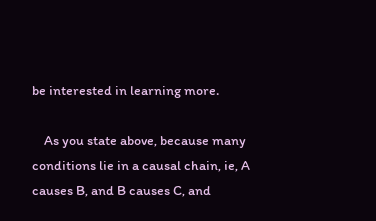be interested in learning more.

    As you state above, because many conditions lie in a causal chain, ie, A causes B, and B causes C, and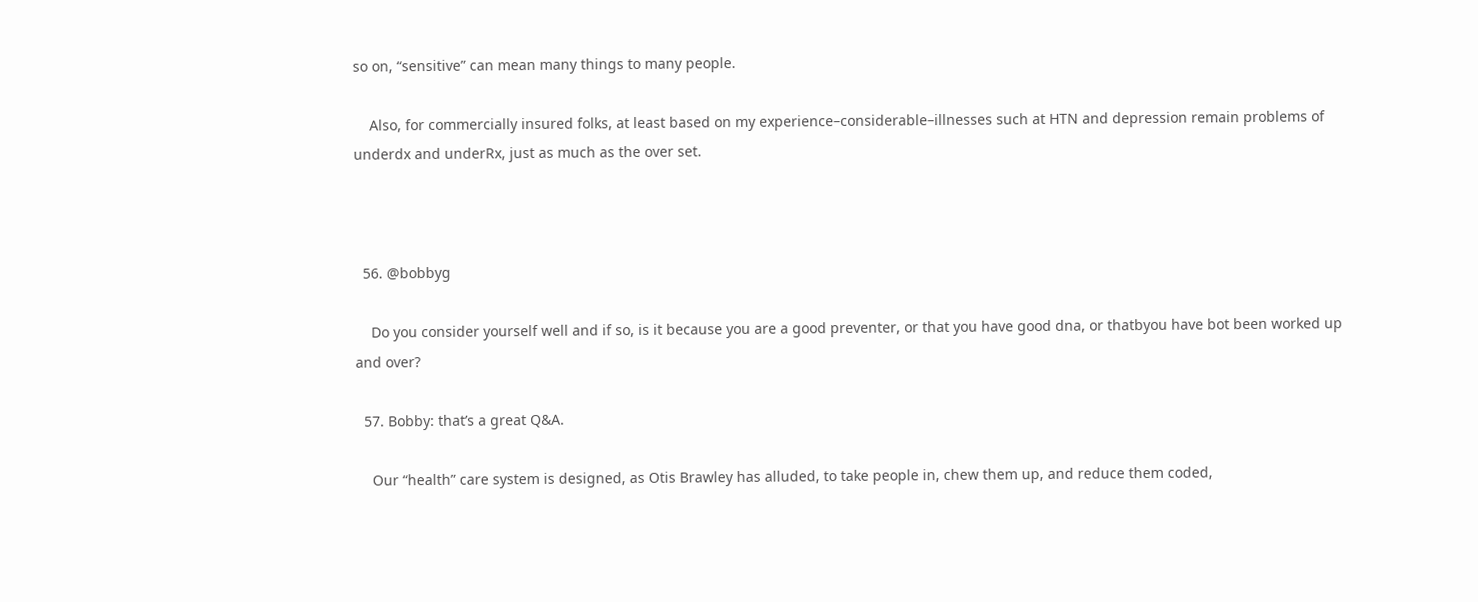so on, “sensitive” can mean many things to many people.

    Also, for commercially insured folks, at least based on my experience–considerable–illnesses such at HTN and depression remain problems of underdx and underRx, just as much as the over set.



  56. @bobbyg

    Do you consider yourself well and if so, is it because you are a good preventer, or that you have good dna, or thatbyou have bot been worked up and over?

  57. Bobby: that’s a great Q&A.

    Our “health” care system is designed, as Otis Brawley has alluded, to take people in, chew them up, and reduce them coded,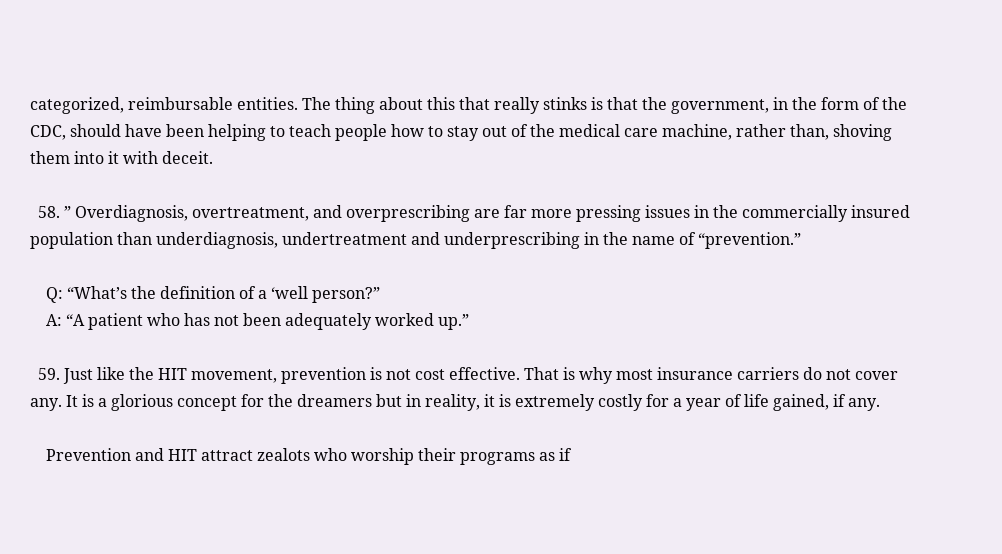categorized, reimbursable entities. The thing about this that really stinks is that the government, in the form of the CDC, should have been helping to teach people how to stay out of the medical care machine, rather than, shoving them into it with deceit.

  58. ” Overdiagnosis, overtreatment, and overprescribing are far more pressing issues in the commercially insured population than underdiagnosis, undertreatment and underprescribing in the name of “prevention.”

    Q: “What’s the definition of a ‘well person?”
    A: “A patient who has not been adequately worked up.”

  59. Just like the HIT movement, prevention is not cost effective. That is why most insurance carriers do not cover any. It is a glorious concept for the dreamers but in reality, it is extremely costly for a year of life gained, if any.

    Prevention and HIT attract zealots who worship their programs as if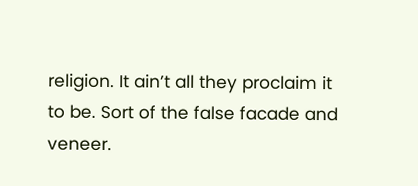religion. It ain’t all they proclaim it to be. Sort of the false facade and veneer.